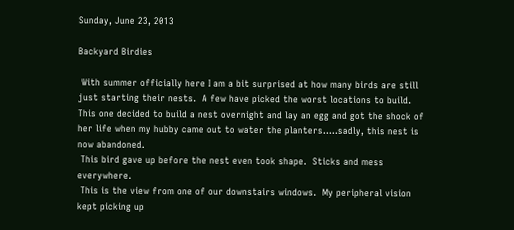Sunday, June 23, 2013

Backyard Birdies

 With summer officially here I am a bit surprised at how many birds are still just starting their nests.  A few have picked the worst locations to build.  This one decided to build a nest overnight and lay an egg and got the shock of her life when my hubby came out to water the planters.....sadly, this nest is now abandoned.
 This bird gave up before the nest even took shape.  Sticks and mess everywhere.
 This is the view from one of our downstairs windows.  My peripheral vision kept picking up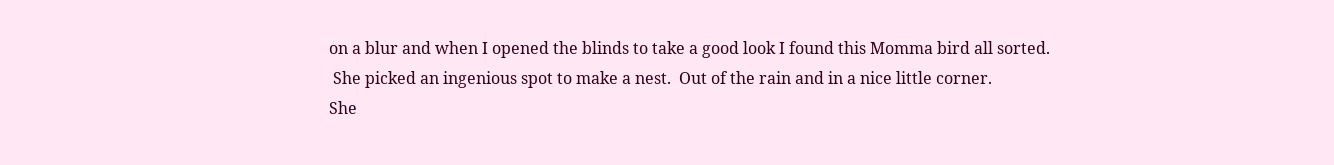on a blur and when I opened the blinds to take a good look I found this Momma bird all sorted.
 She picked an ingenious spot to make a nest.  Out of the rain and in a nice little corner.
She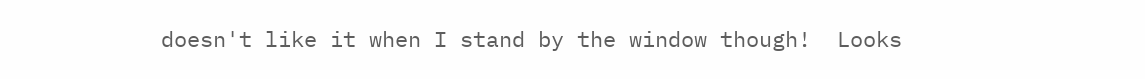doesn't like it when I stand by the window though!  Looks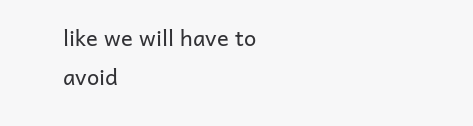like we will have to avoid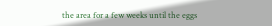the area for a few weeks until the eggs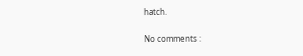hatch.

No comments :